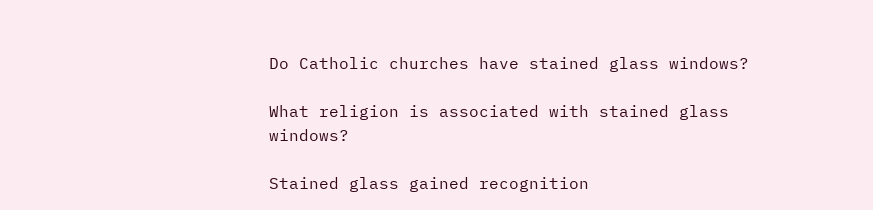Do Catholic churches have stained glass windows?

What religion is associated with stained glass windows?

Stained glass gained recognition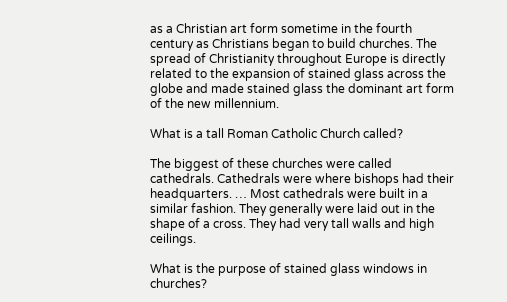as a Christian art form sometime in the fourth century as Christians began to build churches. The spread of Christianity throughout Europe is directly related to the expansion of stained glass across the globe and made stained glass the dominant art form of the new millennium.

What is a tall Roman Catholic Church called?

The biggest of these churches were called cathedrals. Cathedrals were where bishops had their headquarters. … Most cathedrals were built in a similar fashion. They generally were laid out in the shape of a cross. They had very tall walls and high ceilings.

What is the purpose of stained glass windows in churches?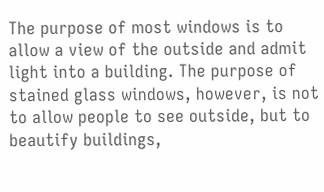The purpose of most windows is to allow a view of the outside and admit light into a building. The purpose of stained glass windows, however, is not to allow people to see outside, but to beautify buildings,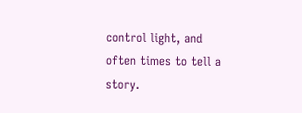control light, and often times to tell a story.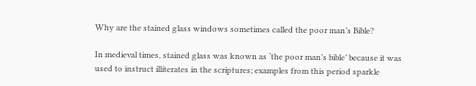Why are the stained glass windows sometimes called the poor man’s Bible?

In medieval times, stained glass was known as ‘the poor man’s bible’ because it was used to instruct illiterates in the scriptures; examples from this period sparkle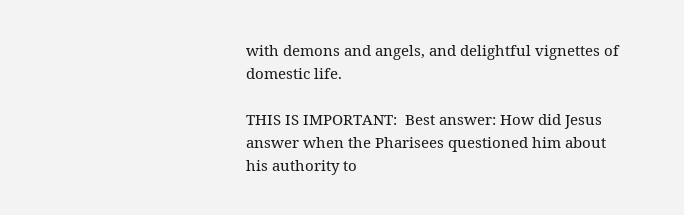with demons and angels, and delightful vignettes of domestic life.

THIS IS IMPORTANT:  Best answer: How did Jesus answer when the Pharisees questioned him about his authority to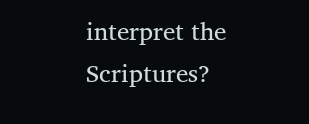interpret the Scriptures?